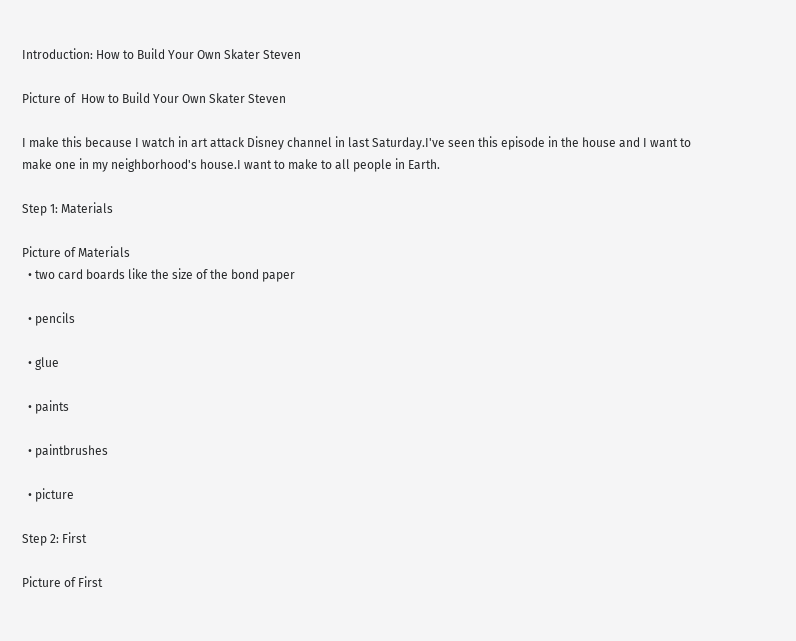Introduction: How to Build Your Own Skater Steven

Picture of  How to Build Your Own Skater Steven

I make this because I watch in art attack Disney channel in last Saturday.I've seen this episode in the house and I want to make one in my neighborhood's house.I want to make to all people in Earth.

Step 1: Materials

Picture of Materials
  • two card boards like the size of the bond paper

  • pencils

  • glue

  • paints

  • paintbrushes

  • picture

Step 2: First

Picture of First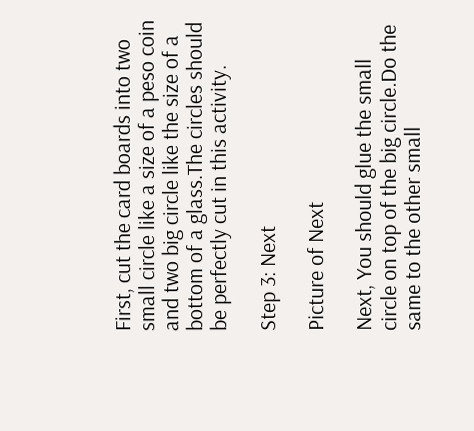First, cut the card boards into two small circle like a size of a peso coin and two big circle like the size of a bottom of a glass.The circles should be perfectly cut in this activity.

Step 3: Next

Picture of Next

Next, You should glue the small circle on top of the big circle.Do the same to the other small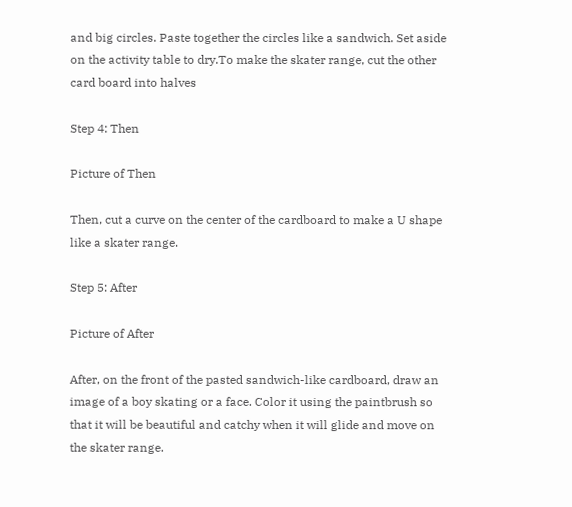and big circles. Paste together the circles like a sandwich. Set aside on the activity table to dry.To make the skater range, cut the other card board into halves

Step 4: Then

Picture of Then

Then, cut a curve on the center of the cardboard to make a U shape like a skater range.

Step 5: After

Picture of After

After, on the front of the pasted sandwich-like cardboard, draw an image of a boy skating or a face. Color it using the paintbrush so that it will be beautiful and catchy when it will glide and move on the skater range.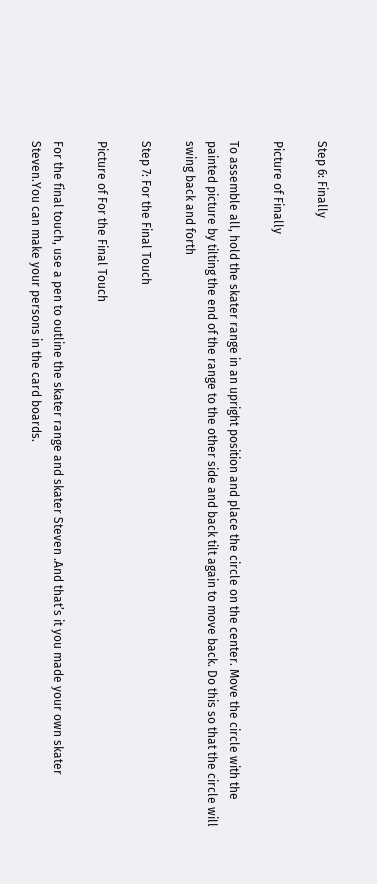Step 6: Finally

Picture of Finally

To assemble all, hold the skater range in an upright position and place the circle on the center. Move the circle with the painted picture by tilting the end of the range to the other side and back tilt again to move back. Do this so that the circle will swing back and forth

Step 7: For the Final Touch

Picture of For the Final Touch

For the final touch, use a pen to outline the skater range and skater Steven .And that’s it you made your own skater Steven.You can make your persons in the card boards.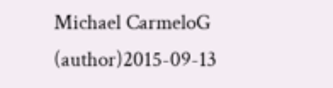Michael CarmeloG (author)2015-09-13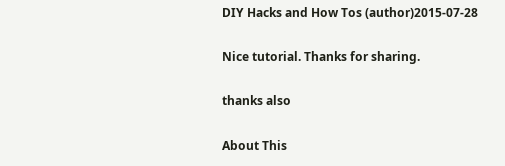DIY Hacks and How Tos (author)2015-07-28

Nice tutorial. Thanks for sharing.

thanks also

About This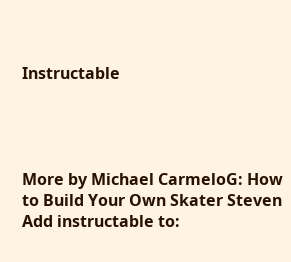Instructable




More by Michael CarmeloG: How to Build Your Own Skater Steven
Add instructable to: